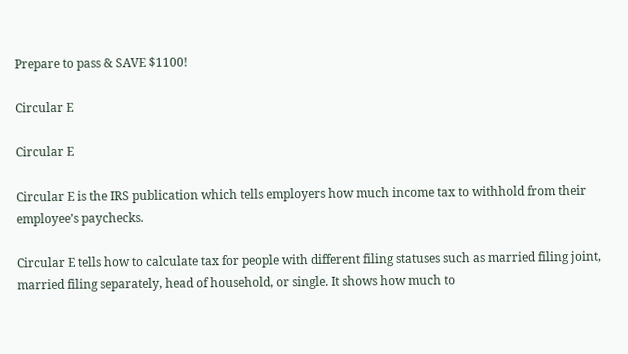Prepare to pass & SAVE $1100!

Circular E

Circular E

Circular E is the IRS publication which tells employers how much income tax to withhold from their employee’s paychecks.

Circular E tells how to calculate tax for people with different filing statuses such as married filing joint, married filing separately, head of household, or single. It shows how much to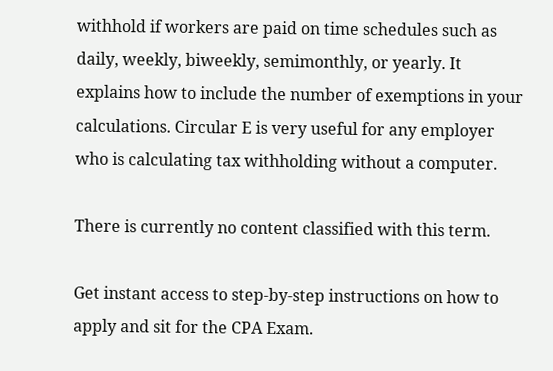withhold if workers are paid on time schedules such as daily, weekly, biweekly, semimonthly, or yearly. It explains how to include the number of exemptions in your calculations. Circular E is very useful for any employer who is calculating tax withholding without a computer.

There is currently no content classified with this term.

Get instant access to step-by-step instructions on how to apply and sit for the CPA Exam.